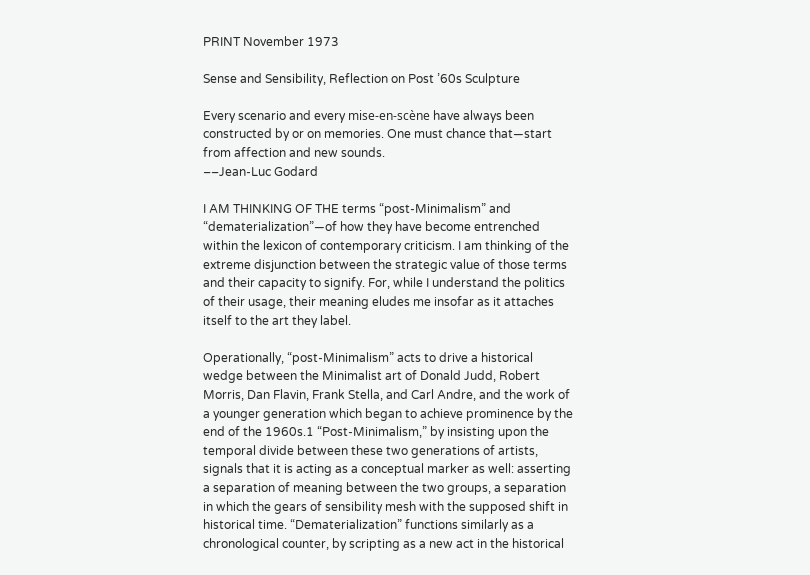PRINT November 1973

Sense and Sensibility, Reflection on Post ’60s Sculpture

Every scenario and every mise-en-scène have always been constructed by or on memories. One must chance that—start from affection and new sounds.
––Jean-Luc Godard

I AM THINKING OF THE terms “post-Minimalism” and “dematerialization”—of how they have become entrenched within the lexicon of contemporary criticism. I am thinking of the extreme disjunction between the strategic value of those terms and their capacity to signify. For, while I understand the politics of their usage, their meaning eludes me insofar as it attaches itself to the art they label.

Operationally, “post-Minimalism” acts to drive a historical wedge between the Minimalist art of Donald Judd, Robert Morris, Dan Flavin, Frank Stella, and Carl Andre, and the work of a younger generation which began to achieve prominence by the end of the 1960s.1 “Post-Minimalism,” by insisting upon the temporal divide between these two generations of artists, signals that it is acting as a conceptual marker as well: asserting a separation of meaning between the two groups, a separation in which the gears of sensibility mesh with the supposed shift in historical time. “Dematerialization” functions similarly as a chronological counter, by scripting as a new act in the historical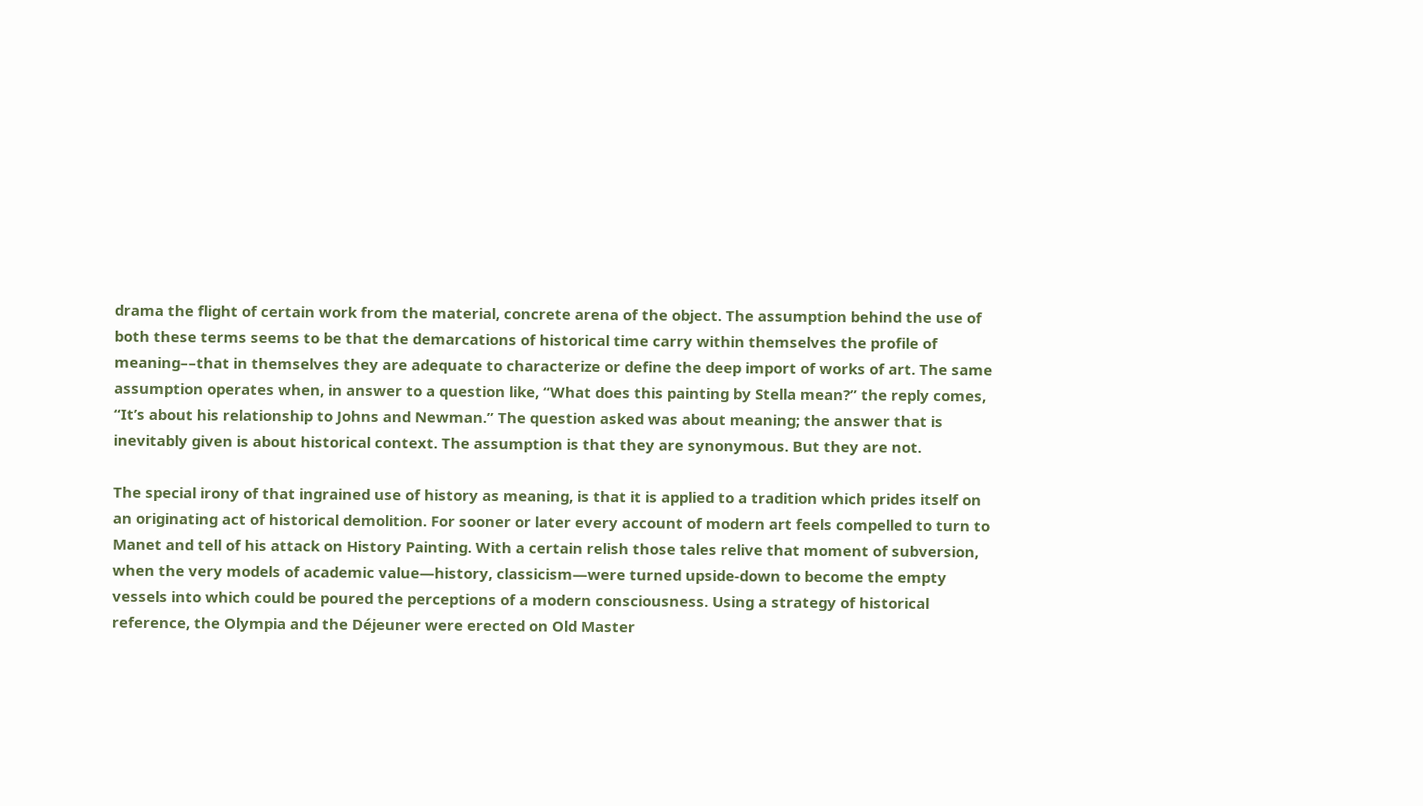drama the flight of certain work from the material, concrete arena of the object. The assumption behind the use of both these terms seems to be that the demarcations of historical time carry within themselves the profile of meaning––that in themselves they are adequate to characterize or define the deep import of works of art. The same assumption operates when, in answer to a question like, “What does this painting by Stella mean?” the reply comes, “It’s about his relationship to Johns and Newman.” The question asked was about meaning; the answer that is inevitably given is about historical context. The assumption is that they are synonymous. But they are not.

The special irony of that ingrained use of history as meaning, is that it is applied to a tradition which prides itself on an originating act of historical demolition. For sooner or later every account of modern art feels compelled to turn to Manet and tell of his attack on History Painting. With a certain relish those tales relive that moment of subversion, when the very models of academic value—history, classicism—were turned upside-down to become the empty vessels into which could be poured the perceptions of a modern consciousness. Using a strategy of historical reference, the Olympia and the Déjeuner were erected on Old Master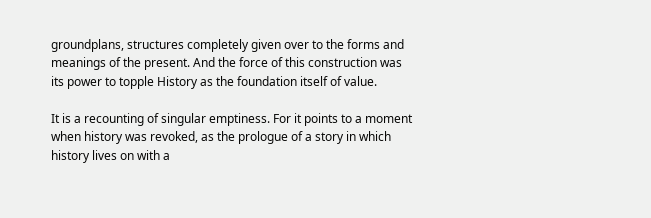groundplans, structures completely given over to the forms and meanings of the present. And the force of this construction was its power to topple History as the foundation itself of value.

It is a recounting of singular emptiness. For it points to a moment when history was revoked, as the prologue of a story in which history lives on with a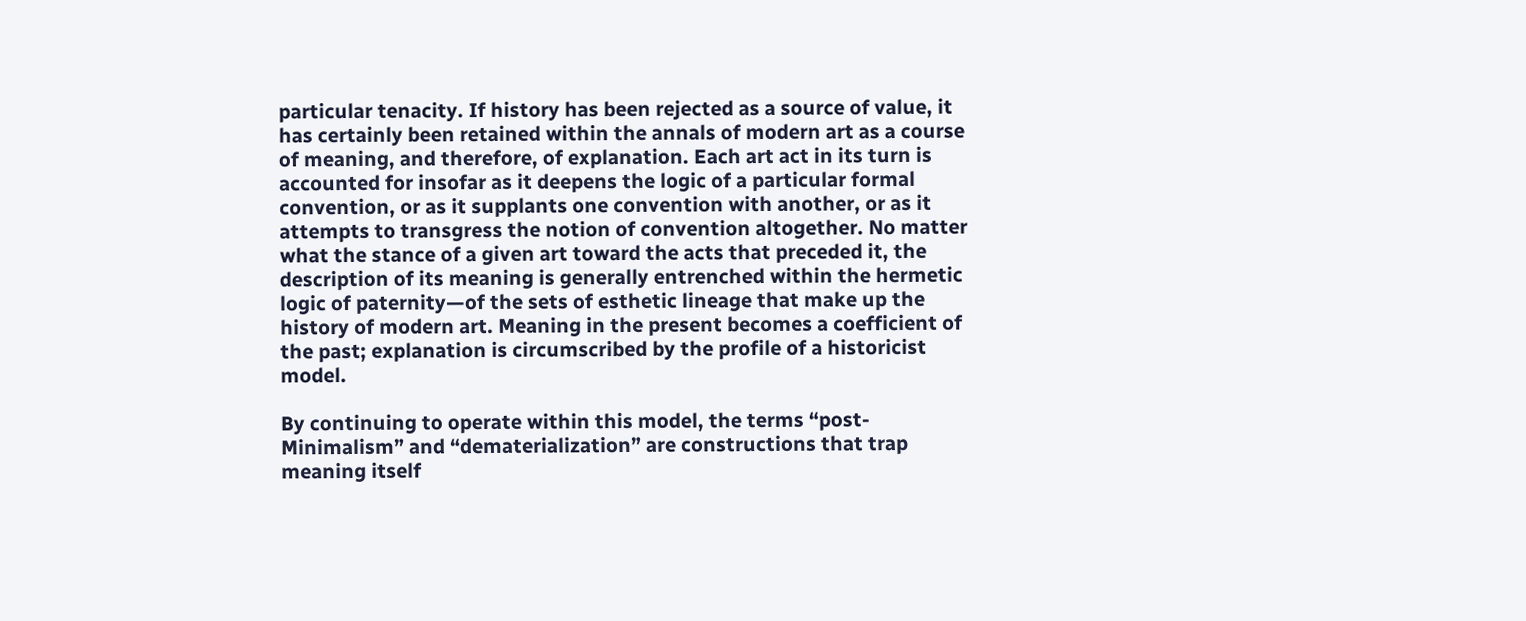particular tenacity. If history has been rejected as a source of value, it has certainly been retained within the annals of modern art as a course of meaning, and therefore, of explanation. Each art act in its turn is accounted for insofar as it deepens the logic of a particular formal convention, or as it supplants one convention with another, or as it attempts to transgress the notion of convention altogether. No matter what the stance of a given art toward the acts that preceded it, the description of its meaning is generally entrenched within the hermetic logic of paternity—of the sets of esthetic lineage that make up the history of modern art. Meaning in the present becomes a coefficient of the past; explanation is circumscribed by the profile of a historicist model.

By continuing to operate within this model, the terms “post-Minimalism” and “dematerialization” are constructions that trap meaning itself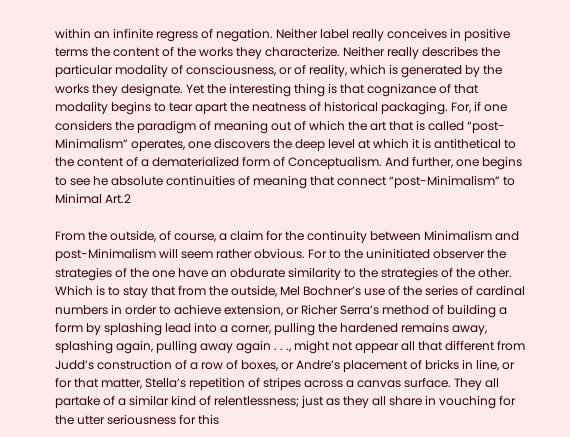within an infinite regress of negation. Neither label really conceives in positive terms the content of the works they characterize. Neither really describes the particular modality of consciousness, or of reality, which is generated by the works they designate. Yet the interesting thing is that cognizance of that modality begins to tear apart the neatness of historical packaging. For, if one considers the paradigm of meaning out of which the art that is called “post-Minimalism” operates, one discovers the deep level at which it is antithetical to the content of a dematerialized form of Conceptualism. And further, one begins to see he absolute continuities of meaning that connect “post-Minimalism” to Minimal Art.2

From the outside, of course, a claim for the continuity between Minimalism and post-Minimalism will seem rather obvious. For to the uninitiated observer the strategies of the one have an obdurate similarity to the strategies of the other. Which is to stay that from the outside, Mel Bochner’s use of the series of cardinal numbers in order to achieve extension, or Richer Serra’s method of building a form by splashing lead into a corner, pulling the hardened remains away, splashing again, pulling away again . . ., might not appear all that different from Judd’s construction of a row of boxes, or Andre’s placement of bricks in line, or for that matter, Stella’s repetition of stripes across a canvas surface. They all partake of a similar kind of relentlessness; just as they all share in vouching for the utter seriousness for this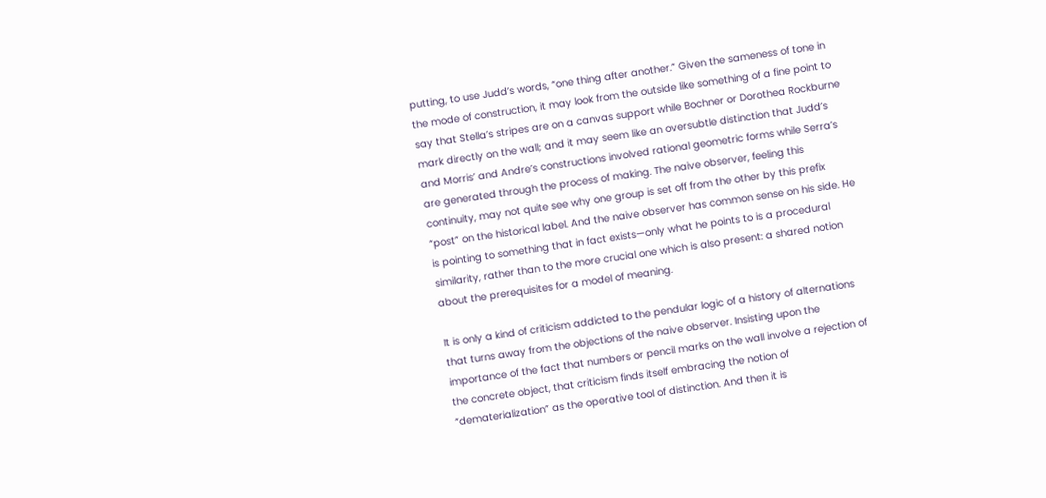putting, to use Judd’s words, “one thing after another.” Given the sameness of tone in the mode of construction, it may look from the outside like something of a fine point to say that Stella’s stripes are on a canvas support while Bochner or Dorothea Rockburne mark directly on the wall; and it may seem like an oversubtle distinction that Judd’s and Morris’ and Andre’s constructions involved rational geometric forms while Serra’s are generated through the process of making. The naive observer, feeling this continuity, may not quite see why one group is set off from the other by this prefix “post” on the historical label. And the naive observer has common sense on his side. He is pointing to something that in fact exists—only what he points to is a procedural similarity, rather than to the more crucial one which is also present: a shared notion about the prerequisites for a model of meaning.

It is only a kind of criticism addicted to the pendular logic of a history of alternations that turns away from the objections of the naive observer. Insisting upon the importance of the fact that numbers or pencil marks on the wall involve a rejection of the concrete object, that criticism finds itself embracing the notion of “dematerialization” as the operative tool of distinction. And then it is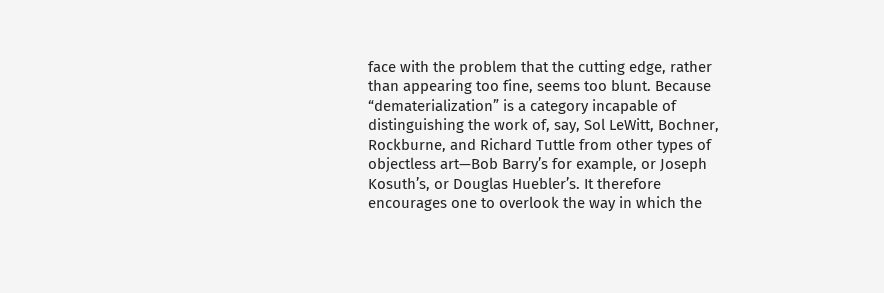face with the problem that the cutting edge, rather than appearing too fine, seems too blunt. Because “dematerialization” is a category incapable of distinguishing the work of, say, Sol LeWitt, Bochner, Rockburne, and Richard Tuttle from other types of objectless art—Bob Barry’s for example, or Joseph Kosuth’s, or Douglas Huebler’s. It therefore encourages one to overlook the way in which the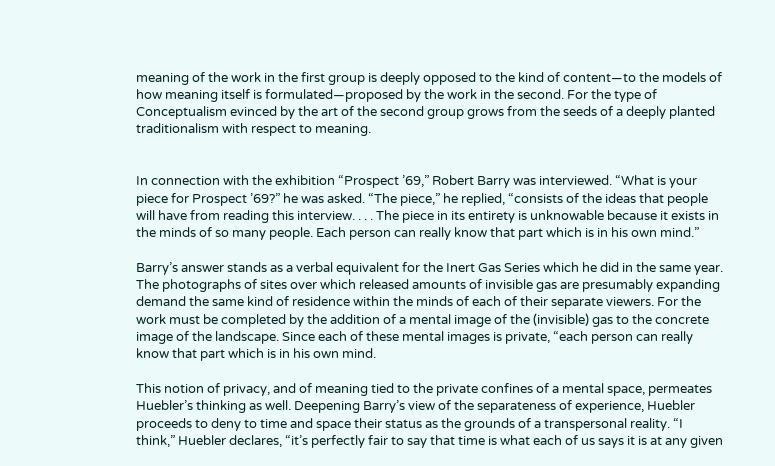meaning of the work in the first group is deeply opposed to the kind of content—to the models of how meaning itself is formulated—proposed by the work in the second. For the type of Conceptualism evinced by the art of the second group grows from the seeds of a deeply planted traditionalism with respect to meaning.


In connection with the exhibition “Prospect ’69,” Robert Barry was interviewed. “What is your piece for Prospect ’69?” he was asked. “The piece,” he replied, “consists of the ideas that people will have from reading this interview. . . . The piece in its entirety is unknowable because it exists in the minds of so many people. Each person can really know that part which is in his own mind.”

Barry’s answer stands as a verbal equivalent for the Inert Gas Series which he did in the same year. The photographs of sites over which released amounts of invisible gas are presumably expanding demand the same kind of residence within the minds of each of their separate viewers. For the work must be completed by the addition of a mental image of the (invisible) gas to the concrete image of the landscape. Since each of these mental images is private, “each person can really know that part which is in his own mind.

This notion of privacy, and of meaning tied to the private confines of a mental space, permeates Huebler’s thinking as well. Deepening Barry’s view of the separateness of experience, Huebler proceeds to deny to time and space their status as the grounds of a transpersonal reality. “I think,” Huebler declares, “it’s perfectly fair to say that time is what each of us says it is at any given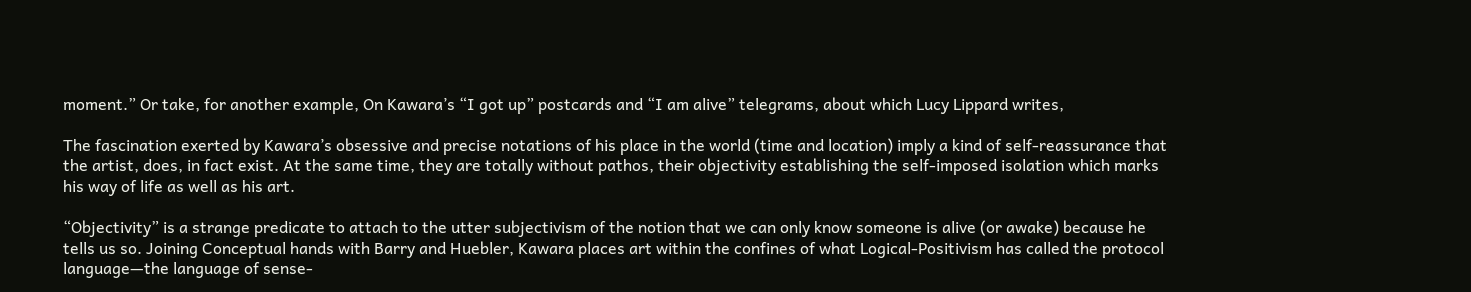moment.” Or take, for another example, On Kawara’s “I got up” postcards and “I am alive” telegrams, about which Lucy Lippard writes,

The fascination exerted by Kawara’s obsessive and precise notations of his place in the world (time and location) imply a kind of self-reassurance that the artist, does, in fact exist. At the same time, they are totally without pathos, their objectivity establishing the self-imposed isolation which marks his way of life as well as his art.

“Objectivity” is a strange predicate to attach to the utter subjectivism of the notion that we can only know someone is alive (or awake) because he tells us so. Joining Conceptual hands with Barry and Huebler, Kawara places art within the confines of what Logical-Positivism has called the protocol language—the language of sense-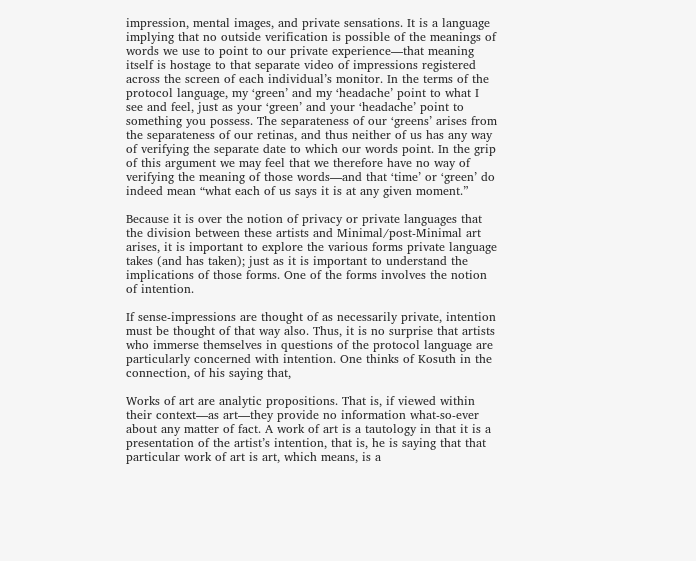impression, mental images, and private sensations. It is a language implying that no outside verification is possible of the meanings of words we use to point to our private experience—that meaning itself is hostage to that separate video of impressions registered across the screen of each individual’s monitor. In the terms of the protocol language, my ‘green’ and my ‘headache’ point to what I see and feel, just as your ‘green’ and your ‘headache’ point to something you possess. The separateness of our ‘greens’ arises from the separateness of our retinas, and thus neither of us has any way of verifying the separate date to which our words point. In the grip of this argument we may feel that we therefore have no way of verifying the meaning of those words—and that ‘time’ or ‘green’ do indeed mean “what each of us says it is at any given moment.”

Because it is over the notion of privacy or private languages that the division between these artists and Minimal/post-Minimal art arises, it is important to explore the various forms private language takes (and has taken); just as it is important to understand the implications of those forms. One of the forms involves the notion of intention.

If sense-impressions are thought of as necessarily private, intention must be thought of that way also. Thus, it is no surprise that artists who immerse themselves in questions of the protocol language are particularly concerned with intention. One thinks of Kosuth in the connection, of his saying that,

Works of art are analytic propositions. That is, if viewed within their context—as art—they provide no information what-so-ever about any matter of fact. A work of art is a tautology in that it is a presentation of the artist’s intention, that is, he is saying that that particular work of art is art, which means, is a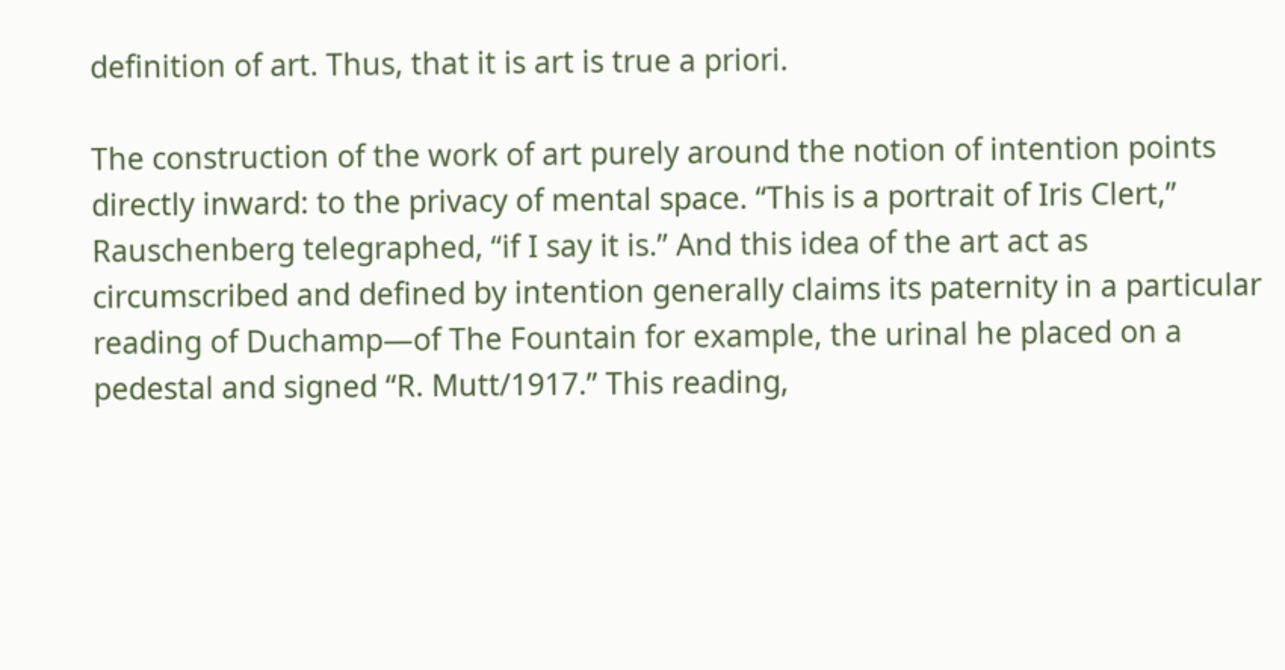definition of art. Thus, that it is art is true a priori.

The construction of the work of art purely around the notion of intention points directly inward: to the privacy of mental space. “This is a portrait of Iris Clert,” Rauschenberg telegraphed, “if I say it is.” And this idea of the art act as circumscribed and defined by intention generally claims its paternity in a particular reading of Duchamp—of The Fountain for example, the urinal he placed on a pedestal and signed “R. Mutt/1917.” This reading,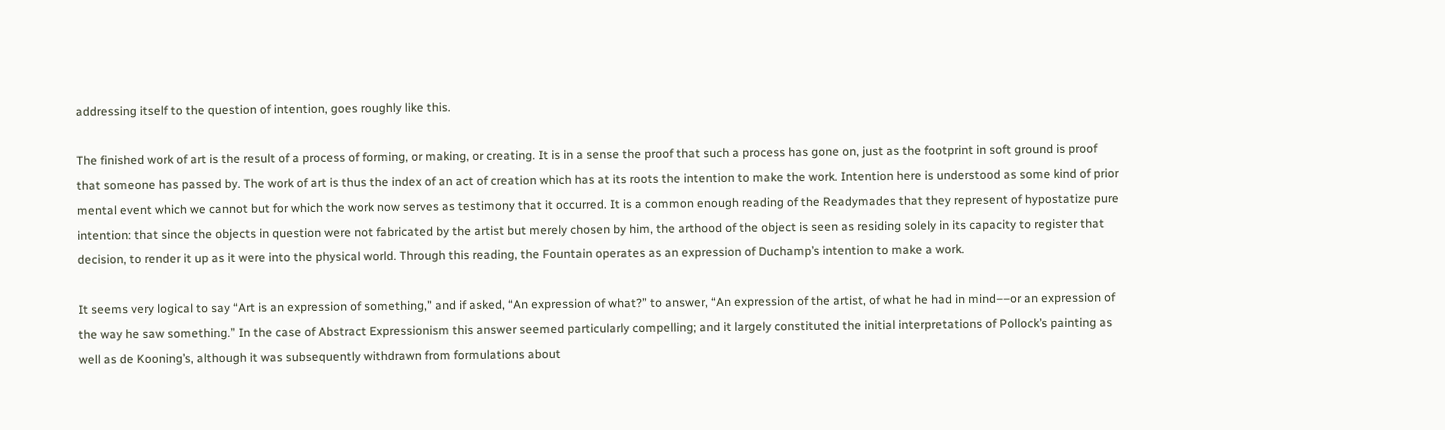addressing itself to the question of intention, goes roughly like this.

The finished work of art is the result of a process of forming, or making, or creating. It is in a sense the proof that such a process has gone on, just as the footprint in soft ground is proof that someone has passed by. The work of art is thus the index of an act of creation which has at its roots the intention to make the work. Intention here is understood as some kind of prior mental event which we cannot but for which the work now serves as testimony that it occurred. It is a common enough reading of the Readymades that they represent of hypostatize pure intention: that since the objects in question were not fabricated by the artist but merely chosen by him, the arthood of the object is seen as residing solely in its capacity to register that decision, to render it up as it were into the physical world. Through this reading, the Fountain operates as an expression of Duchamp’s intention to make a work.

It seems very logical to say “Art is an expression of something,” and if asked, “An expression of what?” to answer, “An expression of the artist, of what he had in mind––or an expression of the way he saw something.” In the case of Abstract Expressionism this answer seemed particularly compelling; and it largely constituted the initial interpretations of Pollock’s painting as well as de Kooning’s, although it was subsequently withdrawn from formulations about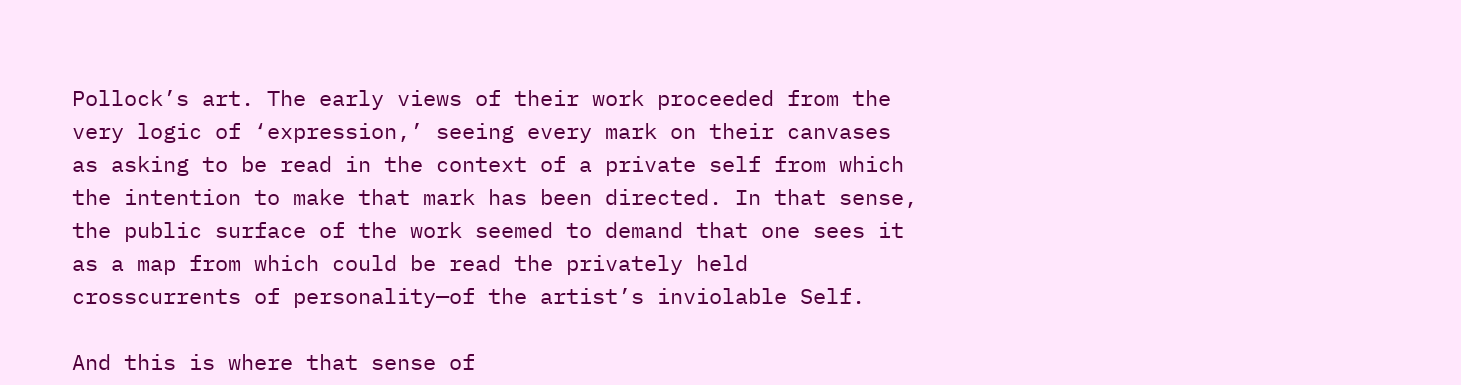Pollock’s art. The early views of their work proceeded from the very logic of ‘expression,’ seeing every mark on their canvases as asking to be read in the context of a private self from which the intention to make that mark has been directed. In that sense, the public surface of the work seemed to demand that one sees it as a map from which could be read the privately held crosscurrents of personality—of the artist’s inviolable Self.

And this is where that sense of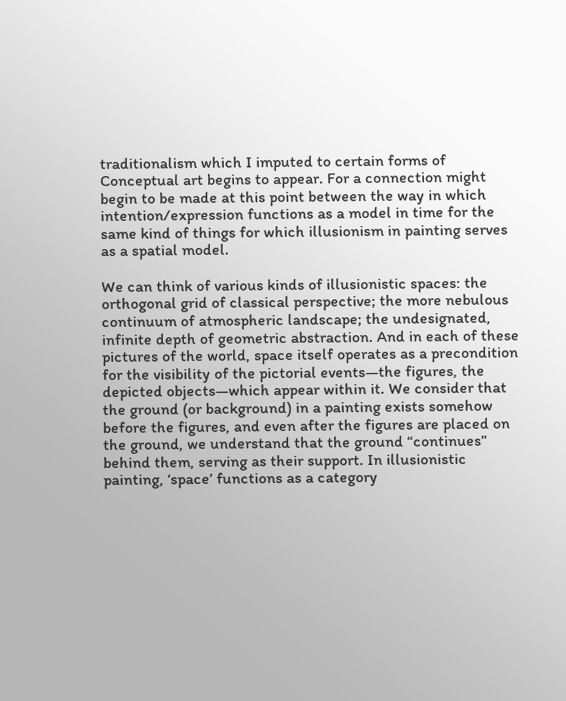traditionalism which I imputed to certain forms of Conceptual art begins to appear. For a connection might begin to be made at this point between the way in which intention/expression functions as a model in time for the same kind of things for which illusionism in painting serves as a spatial model.

We can think of various kinds of illusionistic spaces: the orthogonal grid of classical perspective; the more nebulous continuum of atmospheric landscape; the undesignated, infinite depth of geometric abstraction. And in each of these pictures of the world, space itself operates as a precondition for the visibility of the pictorial events—the figures, the depicted objects—which appear within it. We consider that the ground (or background) in a painting exists somehow before the figures, and even after the figures are placed on the ground, we understand that the ground “continues” behind them, serving as their support. In illusionistic painting, ‘space’ functions as a category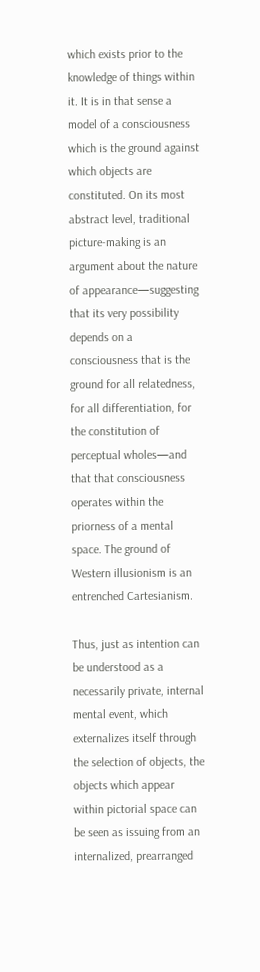which exists prior to the knowledge of things within it. It is in that sense a model of a consciousness which is the ground against which objects are constituted. On its most abstract level, traditional picture-making is an argument about the nature of appearance—suggesting that its very possibility depends on a consciousness that is the ground for all relatedness, for all differentiation, for the constitution of perceptual wholes—and that that consciousness operates within the priorness of a mental space. The ground of Western illusionism is an entrenched Cartesianism.

Thus, just as intention can be understood as a necessarily private, internal mental event, which externalizes itself through the selection of objects, the objects which appear within pictorial space can be seen as issuing from an internalized, prearranged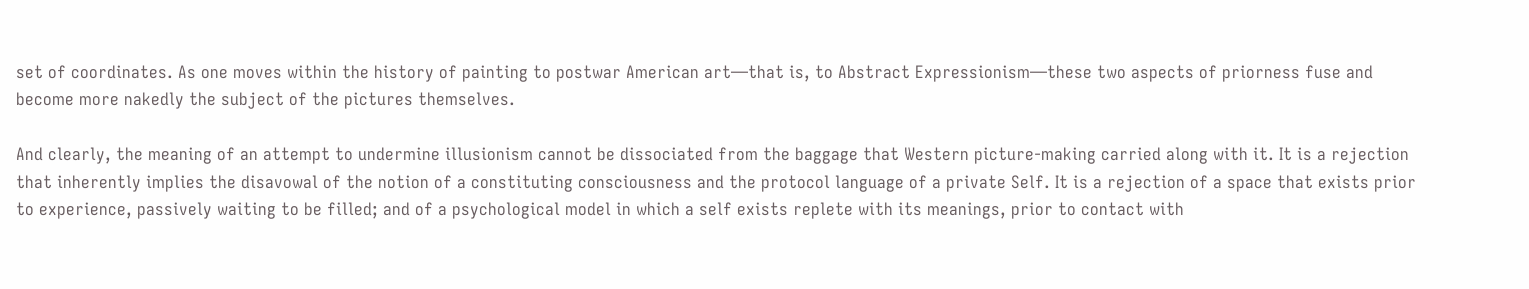set of coordinates. As one moves within the history of painting to postwar American art—that is, to Abstract Expressionism—these two aspects of priorness fuse and become more nakedly the subject of the pictures themselves.

And clearly, the meaning of an attempt to undermine illusionism cannot be dissociated from the baggage that Western picture-making carried along with it. It is a rejection that inherently implies the disavowal of the notion of a constituting consciousness and the protocol language of a private Self. It is a rejection of a space that exists prior to experience, passively waiting to be filled; and of a psychological model in which a self exists replete with its meanings, prior to contact with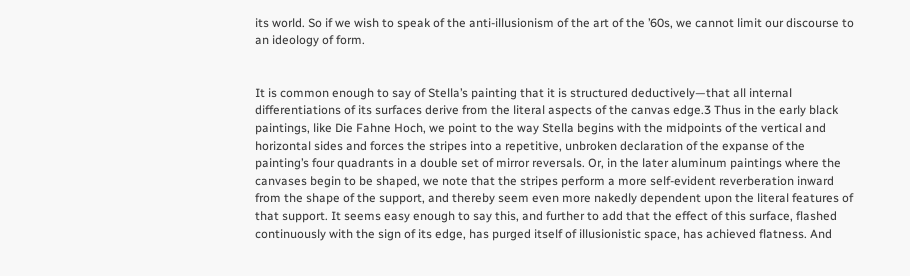its world. So if we wish to speak of the anti-illusionism of the art of the ’60s, we cannot limit our discourse to an ideology of form.


It is common enough to say of Stella’s painting that it is structured deductively—that all internal differentiations of its surfaces derive from the literal aspects of the canvas edge.3 Thus in the early black paintings, like Die Fahne Hoch, we point to the way Stella begins with the midpoints of the vertical and horizontal sides and forces the stripes into a repetitive, unbroken declaration of the expanse of the painting’s four quadrants in a double set of mirror reversals. Or, in the later aluminum paintings where the canvases begin to be shaped, we note that the stripes perform a more self-evident reverberation inward from the shape of the support, and thereby seem even more nakedly dependent upon the literal features of that support. It seems easy enough to say this, and further to add that the effect of this surface, flashed continuously with the sign of its edge, has purged itself of illusionistic space, has achieved flatness. And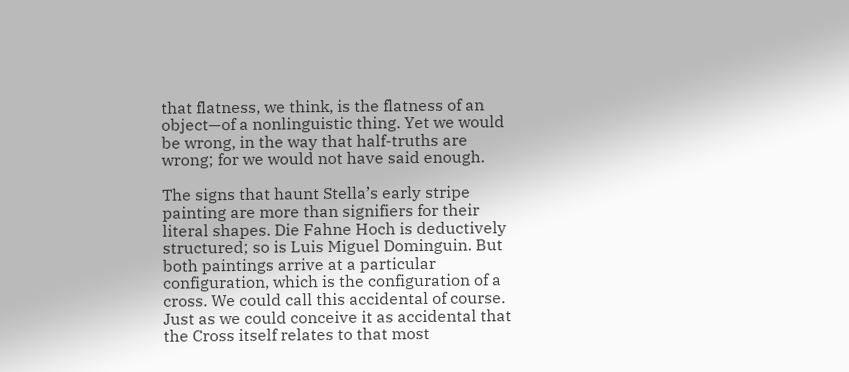that flatness, we think, is the flatness of an object—of a nonlinguistic thing. Yet we would be wrong, in the way that half-truths are wrong; for we would not have said enough.

The signs that haunt Stella’s early stripe painting are more than signifiers for their literal shapes. Die Fahne Hoch is deductively structured; so is Luis Miguel Dominguin. But both paintings arrive at a particular configuration, which is the configuration of a cross. We could call this accidental of course. Just as we could conceive it as accidental that the Cross itself relates to that most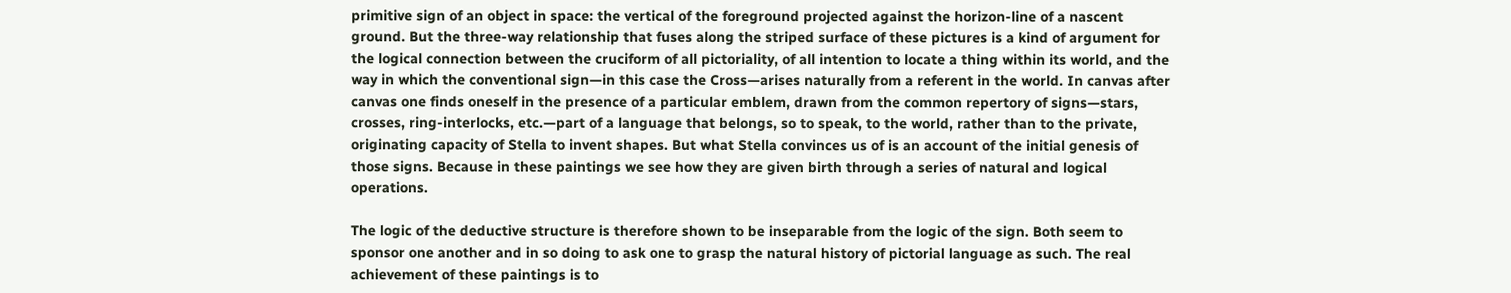primitive sign of an object in space: the vertical of the foreground projected against the horizon-line of a nascent ground. But the three-way relationship that fuses along the striped surface of these pictures is a kind of argument for the logical connection between the cruciform of all pictoriality, of all intention to locate a thing within its world, and the way in which the conventional sign—in this case the Cross—arises naturally from a referent in the world. In canvas after canvas one finds oneself in the presence of a particular emblem, drawn from the common repertory of signs—stars, crosses, ring-interlocks, etc.—part of a language that belongs, so to speak, to the world, rather than to the private, originating capacity of Stella to invent shapes. But what Stella convinces us of is an account of the initial genesis of those signs. Because in these paintings we see how they are given birth through a series of natural and logical operations.

The logic of the deductive structure is therefore shown to be inseparable from the logic of the sign. Both seem to sponsor one another and in so doing to ask one to grasp the natural history of pictorial language as such. The real achievement of these paintings is to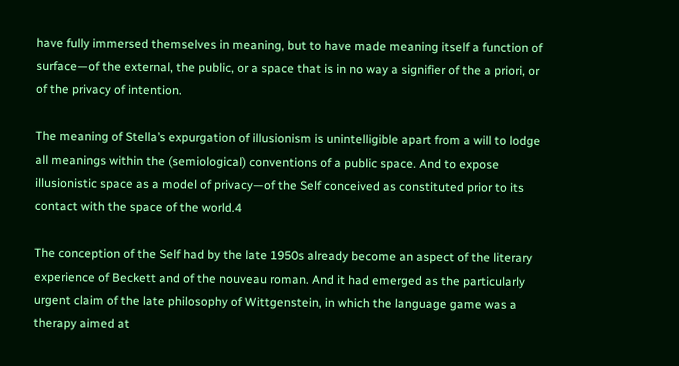have fully immersed themselves in meaning, but to have made meaning itself a function of surface—of the external, the public, or a space that is in no way a signifier of the a priori, or of the privacy of intention.

The meaning of Stella’s expurgation of illusionism is unintelligible apart from a will to lodge all meanings within the (semiological) conventions of a public space. And to expose illusionistic space as a model of privacy—of the Self conceived as constituted prior to its contact with the space of the world.4

The conception of the Self had by the late 1950s already become an aspect of the literary experience of Beckett and of the nouveau roman. And it had emerged as the particularly urgent claim of the late philosophy of Wittgenstein, in which the language game was a therapy aimed at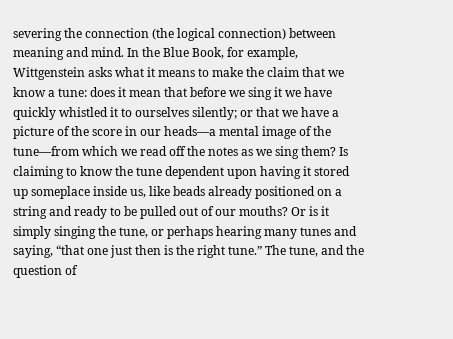severing the connection (the logical connection) between meaning and mind. In the Blue Book, for example, Wittgenstein asks what it means to make the claim that we know a tune: does it mean that before we sing it we have quickly whistled it to ourselves silently; or that we have a picture of the score in our heads—a mental image of the tune—from which we read off the notes as we sing them? Is claiming to know the tune dependent upon having it stored up someplace inside us, like beads already positioned on a string and ready to be pulled out of our mouths? Or is it simply singing the tune, or perhaps hearing many tunes and saying, “that one just then is the right tune.” The tune, and the question of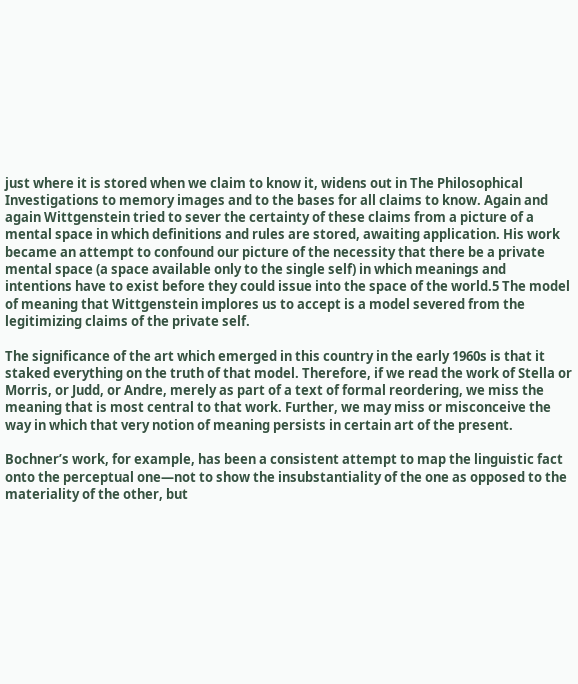just where it is stored when we claim to know it, widens out in The Philosophical Investigations to memory images and to the bases for all claims to know. Again and again Wittgenstein tried to sever the certainty of these claims from a picture of a mental space in which definitions and rules are stored, awaiting application. His work became an attempt to confound our picture of the necessity that there be a private mental space (a space available only to the single self) in which meanings and intentions have to exist before they could issue into the space of the world.5 The model of meaning that Wittgenstein implores us to accept is a model severed from the legitimizing claims of the private self.

The significance of the art which emerged in this country in the early 1960s is that it staked everything on the truth of that model. Therefore, if we read the work of Stella or Morris, or Judd, or Andre, merely as part of a text of formal reordering, we miss the meaning that is most central to that work. Further, we may miss or misconceive the way in which that very notion of meaning persists in certain art of the present.

Bochner’s work, for example, has been a consistent attempt to map the linguistic fact onto the perceptual one—not to show the insubstantiality of the one as opposed to the materiality of the other, but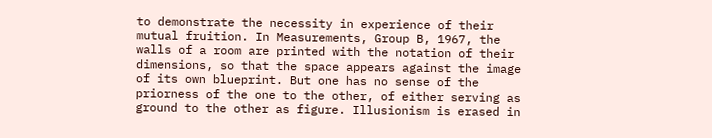to demonstrate the necessity in experience of their mutual fruition. In Measurements, Group B, 1967, the walls of a room are printed with the notation of their dimensions, so that the space appears against the image of its own blueprint. But one has no sense of the priorness of the one to the other, of either serving as ground to the other as figure. Illusionism is erased in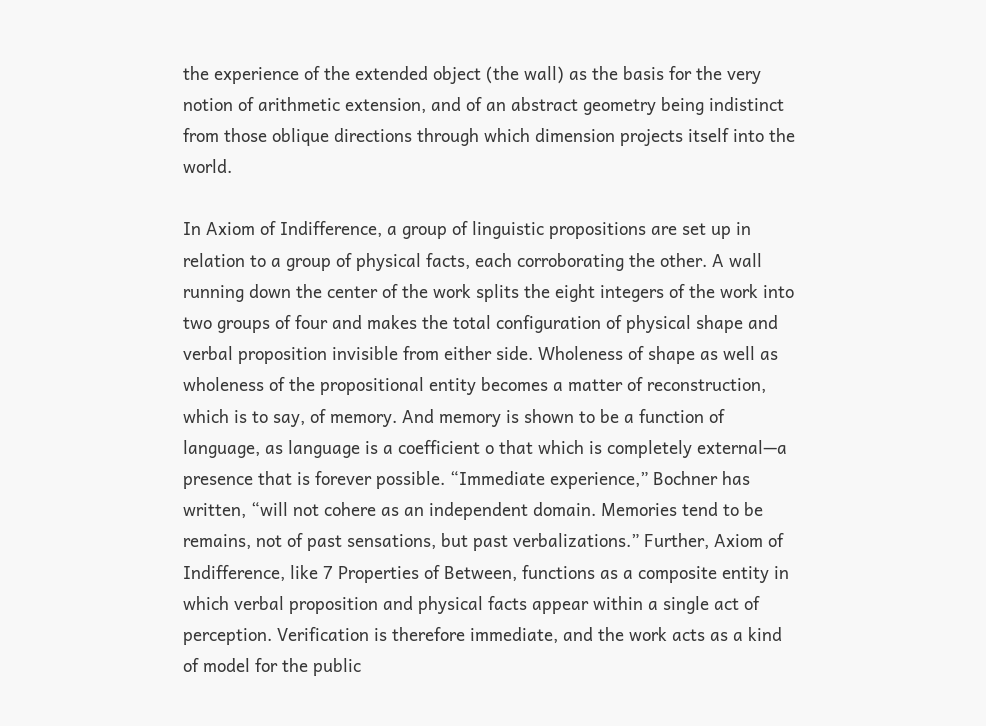the experience of the extended object (the wall) as the basis for the very notion of arithmetic extension, and of an abstract geometry being indistinct from those oblique directions through which dimension projects itself into the world.

In Axiom of Indifference, a group of linguistic propositions are set up in relation to a group of physical facts, each corroborating the other. A wall running down the center of the work splits the eight integers of the work into two groups of four and makes the total configuration of physical shape and verbal proposition invisible from either side. Wholeness of shape as well as wholeness of the propositional entity becomes a matter of reconstruction, which is to say, of memory. And memory is shown to be a function of language, as language is a coefficient o that which is completely external—a presence that is forever possible. “Immediate experience,” Bochner has written, “will not cohere as an independent domain. Memories tend to be remains, not of past sensations, but past verbalizations.” Further, Axiom of Indifference, like 7 Properties of Between, functions as a composite entity in which verbal proposition and physical facts appear within a single act of perception. Verification is therefore immediate, and the work acts as a kind of model for the public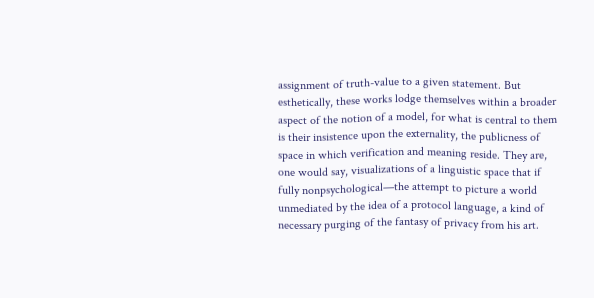assignment of truth-value to a given statement. But esthetically, these works lodge themselves within a broader aspect of the notion of a model, for what is central to them is their insistence upon the externality, the publicness of space in which verification and meaning reside. They are, one would say, visualizations of a linguistic space that if fully nonpsychological—the attempt to picture a world unmediated by the idea of a protocol language, a kind of necessary purging of the fantasy of privacy from his art.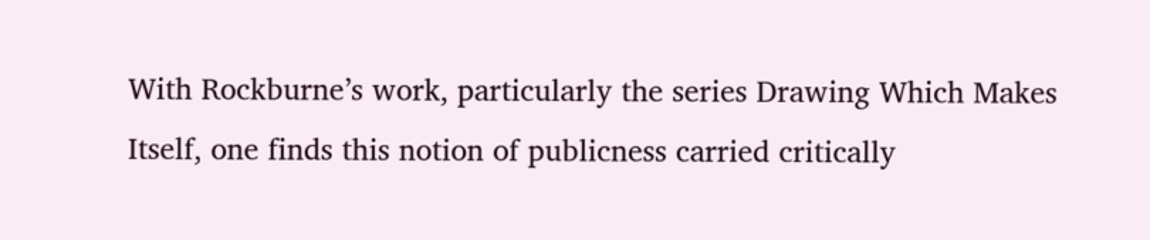With Rockburne’s work, particularly the series Drawing Which Makes Itself, one finds this notion of publicness carried critically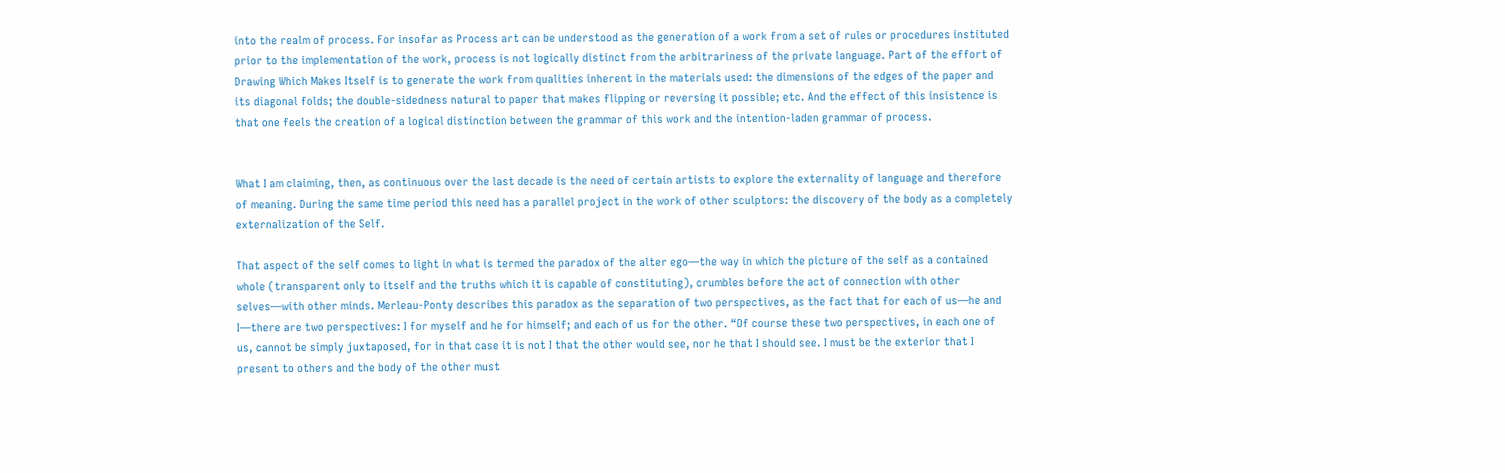into the realm of process. For insofar as Process art can be understood as the generation of a work from a set of rules or procedures instituted prior to the implementation of the work, process is not logically distinct from the arbitrariness of the private language. Part of the effort of Drawing Which Makes Itself is to generate the work from qualities inherent in the materials used: the dimensions of the edges of the paper and its diagonal folds; the double-sidedness natural to paper that makes flipping or reversing it possible; etc. And the effect of this insistence is that one feels the creation of a logical distinction between the grammar of this work and the intention-laden grammar of process.


What I am claiming, then, as continuous over the last decade is the need of certain artists to explore the externality of language and therefore of meaning. During the same time period this need has a parallel project in the work of other sculptors: the discovery of the body as a completely externalization of the Self.

That aspect of the self comes to light in what is termed the paradox of the alter ego—the way in which the picture of the self as a contained whole (transparent only to itself and the truths which it is capable of constituting), crumbles before the act of connection with other selves—with other minds. Merleau-Ponty describes this paradox as the separation of two perspectives, as the fact that for each of us—he and I—there are two perspectives: I for myself and he for himself; and each of us for the other. “Of course these two perspectives, in each one of us, cannot be simply juxtaposed, for in that case it is not I that the other would see, nor he that I should see. I must be the exterior that I present to others and the body of the other must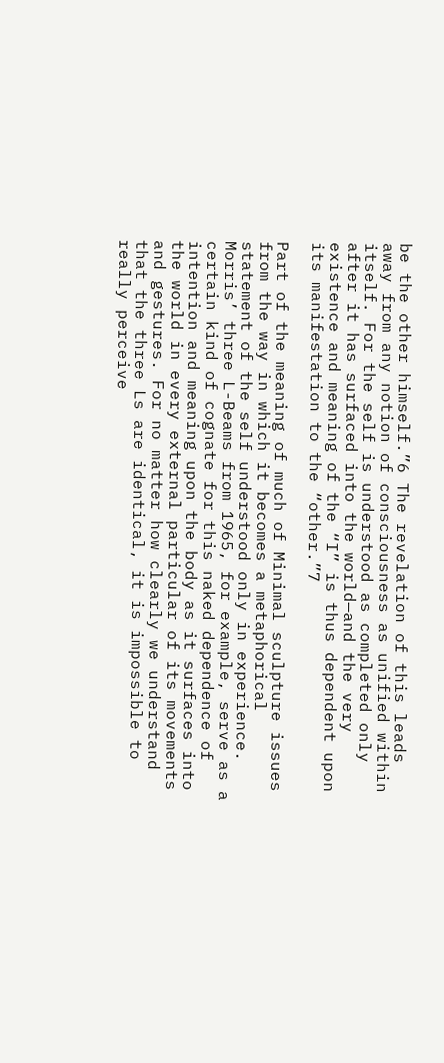be the other himself.”6 The revelation of this leads away from any notion of consciousness as unified within itself. For the self is understood as completed only after it has surfaced into the world—and the very existence and meaning of the “I” is thus dependent upon its manifestation to the “other.”7

Part of the meaning of much of Minimal sculpture issues from the way in which it becomes a metaphorical statement of the self understood only in experience. Morris’ three L-Beams from 1965, for example, serve as a certain kind of cognate for this naked dependence of intention and meaning upon the body as it surfaces into the world in every external particular of its movements and gestures. For no matter how clearly we understand that the three Ls are identical, it is impossible to really perceive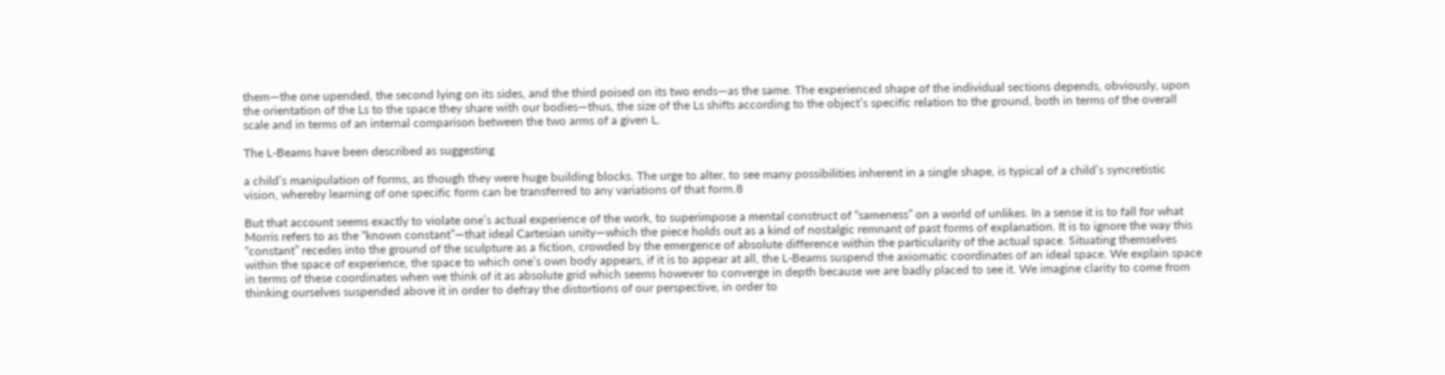them—the one upended, the second lying on its sides, and the third poised on its two ends—as the same. The experienced shape of the individual sections depends, obviously, upon the orientation of the Ls to the space they share with our bodies—thus, the size of the Ls shifts according to the object’s specific relation to the ground, both in terms of the overall scale and in terms of an internal comparison between the two arms of a given L.

The L-Beams have been described as suggesting

a child’s manipulation of forms, as though they were huge building blocks. The urge to alter, to see many possibilities inherent in a single shape, is typical of a child’s syncretistic vision, whereby learning of one specific form can be transferred to any variations of that form.8

But that account seems exactly to violate one’s actual experience of the work, to superimpose a mental construct of “sameness” on a world of unlikes. In a sense it is to fall for what Morris refers to as the “known constant”—that ideal Cartesian unity—which the piece holds out as a kind of nostalgic remnant of past forms of explanation. It is to ignore the way this “constant” recedes into the ground of the sculpture as a fiction, crowded by the emergence of absolute difference within the particularity of the actual space. Situating themselves within the space of experience, the space to which one’s own body appears, if it is to appear at all, the L-Beams suspend the axiomatic coordinates of an ideal space. We explain space in terms of these coordinates when we think of it as absolute grid which seems however to converge in depth because we are badly placed to see it. We imagine clarity to come from thinking ourselves suspended above it in order to defray the distortions of our perspective, in order to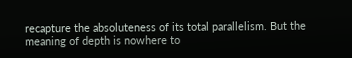recapture the absoluteness of its total parallelism. But the meaning of depth is nowhere to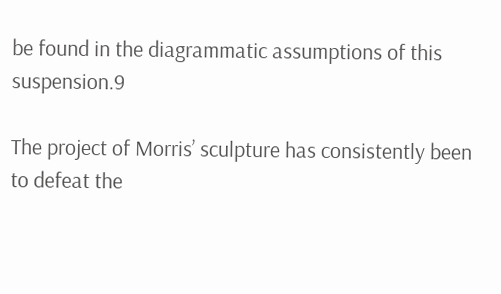be found in the diagrammatic assumptions of this suspension.9

The project of Morris’ sculpture has consistently been to defeat the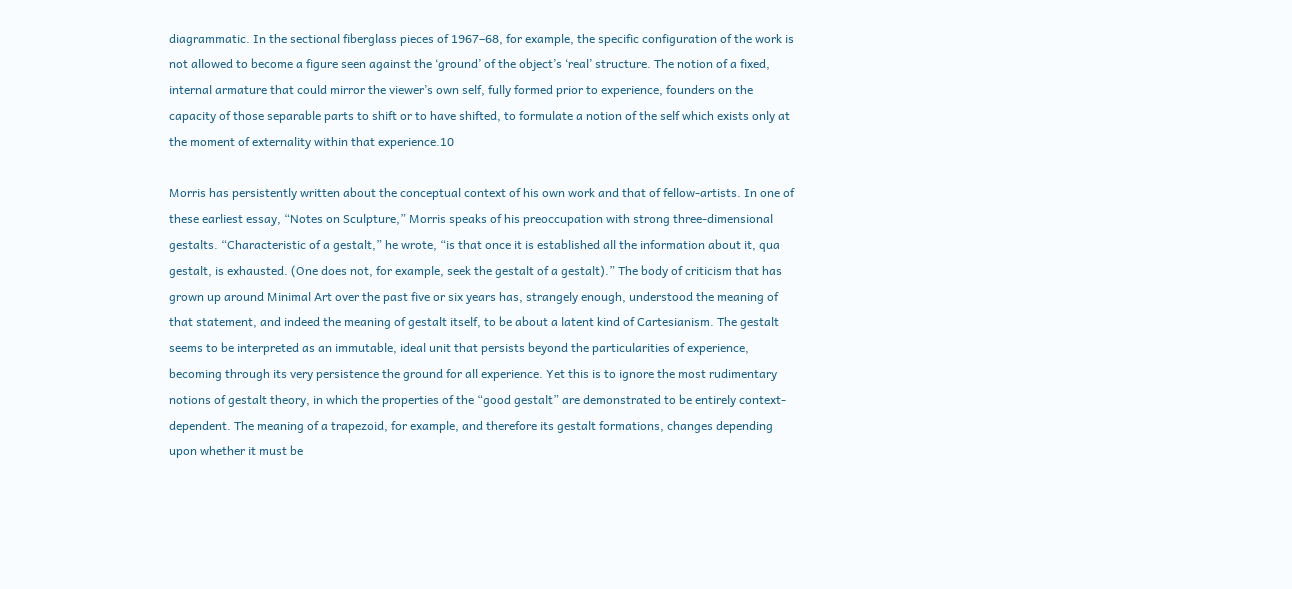diagrammatic. In the sectional fiberglass pieces of 1967–68, for example, the specific configuration of the work is not allowed to become a figure seen against the ‘ground’ of the object’s ‘real’ structure. The notion of a fixed, internal armature that could mirror the viewer’s own self, fully formed prior to experience, founders on the capacity of those separable parts to shift or to have shifted, to formulate a notion of the self which exists only at the moment of externality within that experience.10

Morris has persistently written about the conceptual context of his own work and that of fellow-artists. In one of these earliest essay, “Notes on Sculpture,” Morris speaks of his preoccupation with strong three-dimensional gestalts. “Characteristic of a gestalt,” he wrote, “is that once it is established all the information about it, qua gestalt, is exhausted. (One does not, for example, seek the gestalt of a gestalt).” The body of criticism that has grown up around Minimal Art over the past five or six years has, strangely enough, understood the meaning of that statement, and indeed the meaning of gestalt itself, to be about a latent kind of Cartesianism. The gestalt seems to be interpreted as an immutable, ideal unit that persists beyond the particularities of experience, becoming through its very persistence the ground for all experience. Yet this is to ignore the most rudimentary notions of gestalt theory, in which the properties of the “good gestalt” are demonstrated to be entirely context-dependent. The meaning of a trapezoid, for example, and therefore its gestalt formations, changes depending upon whether it must be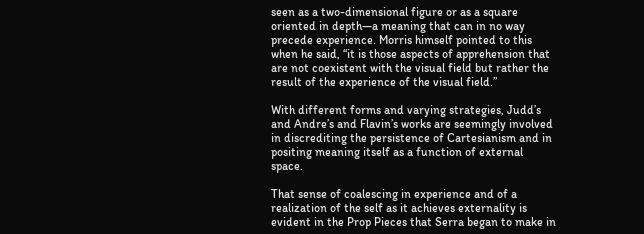seen as a two-dimensional figure or as a square oriented in depth—a meaning that can in no way precede experience. Morris himself pointed to this when he said, “it is those aspects of apprehension that are not coexistent with the visual field but rather the result of the experience of the visual field.”

With different forms and varying strategies, Judd’s and Andre’s and Flavin’s works are seemingly involved in discrediting the persistence of Cartesianism and in positing meaning itself as a function of external space.

That sense of coalescing in experience and of a realization of the self as it achieves externality is evident in the Prop Pieces that Serra began to make in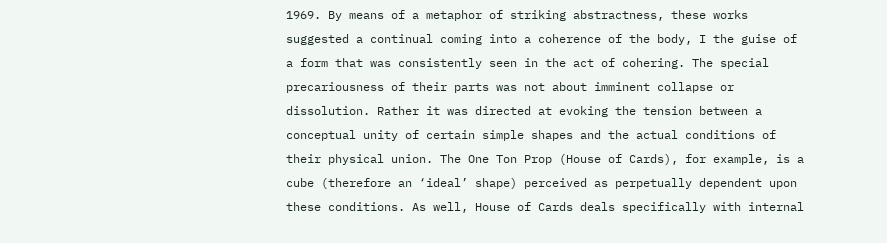1969. By means of a metaphor of striking abstractness, these works suggested a continual coming into a coherence of the body, I the guise of a form that was consistently seen in the act of cohering. The special precariousness of their parts was not about imminent collapse or dissolution. Rather it was directed at evoking the tension between a conceptual unity of certain simple shapes and the actual conditions of their physical union. The One Ton Prop (House of Cards), for example, is a cube (therefore an ‘ideal’ shape) perceived as perpetually dependent upon these conditions. As well, House of Cards deals specifically with internal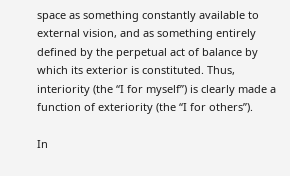space as something constantly available to external vision, and as something entirely defined by the perpetual act of balance by which its exterior is constituted. Thus, interiority (the “I for myself”) is clearly made a function of exteriority (the “I for others”).

In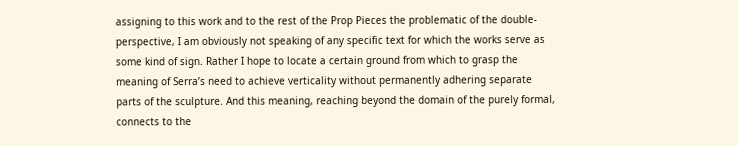assigning to this work and to the rest of the Prop Pieces the problematic of the double-perspective, I am obviously not speaking of any specific text for which the works serve as some kind of sign. Rather I hope to locate a certain ground from which to grasp the meaning of Serra’s need to achieve verticality without permanently adhering separate parts of the sculpture. And this meaning, reaching beyond the domain of the purely formal, connects to the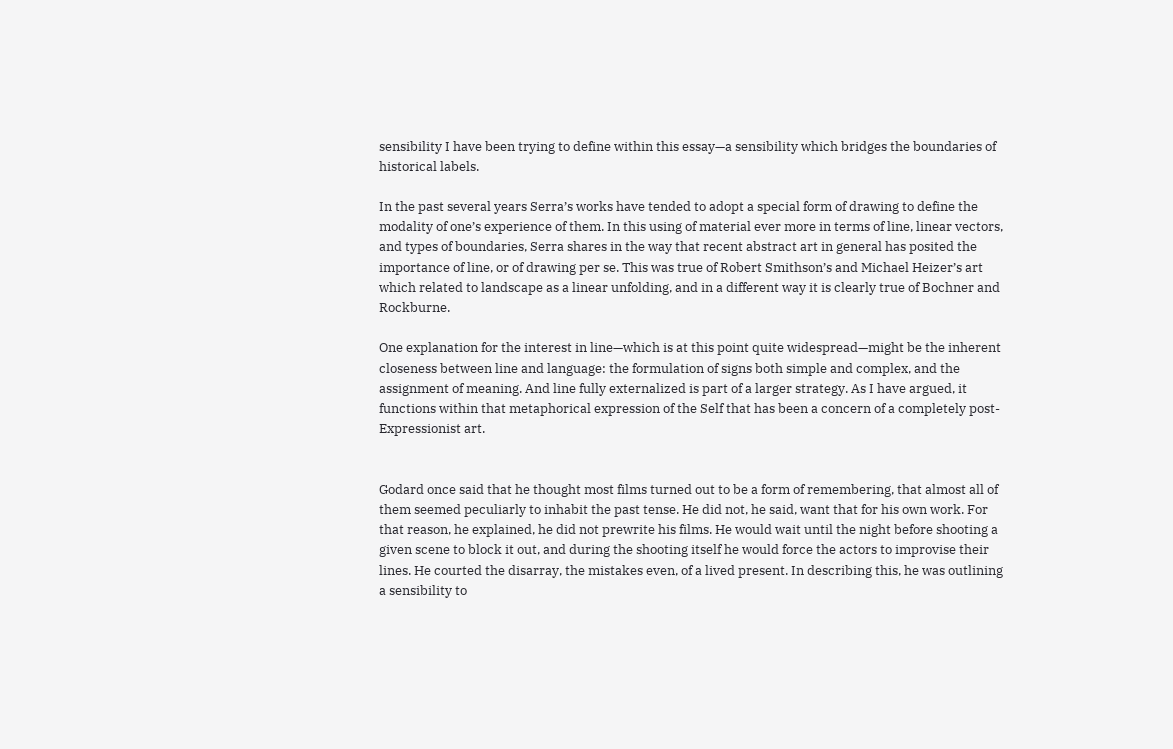sensibility I have been trying to define within this essay—a sensibility which bridges the boundaries of historical labels.

In the past several years Serra’s works have tended to adopt a special form of drawing to define the modality of one’s experience of them. In this using of material ever more in terms of line, linear vectors, and types of boundaries, Serra shares in the way that recent abstract art in general has posited the importance of line, or of drawing per se. This was true of Robert Smithson’s and Michael Heizer’s art which related to landscape as a linear unfolding, and in a different way it is clearly true of Bochner and Rockburne.

One explanation for the interest in line—which is at this point quite widespread—might be the inherent closeness between line and language: the formulation of signs both simple and complex, and the assignment of meaning. And line fully externalized is part of a larger strategy. As I have argued, it functions within that metaphorical expression of the Self that has been a concern of a completely post-Expressionist art.


Godard once said that he thought most films turned out to be a form of remembering, that almost all of them seemed peculiarly to inhabit the past tense. He did not, he said, want that for his own work. For that reason, he explained, he did not prewrite his films. He would wait until the night before shooting a given scene to block it out, and during the shooting itself he would force the actors to improvise their lines. He courted the disarray, the mistakes even, of a lived present. In describing this, he was outlining a sensibility to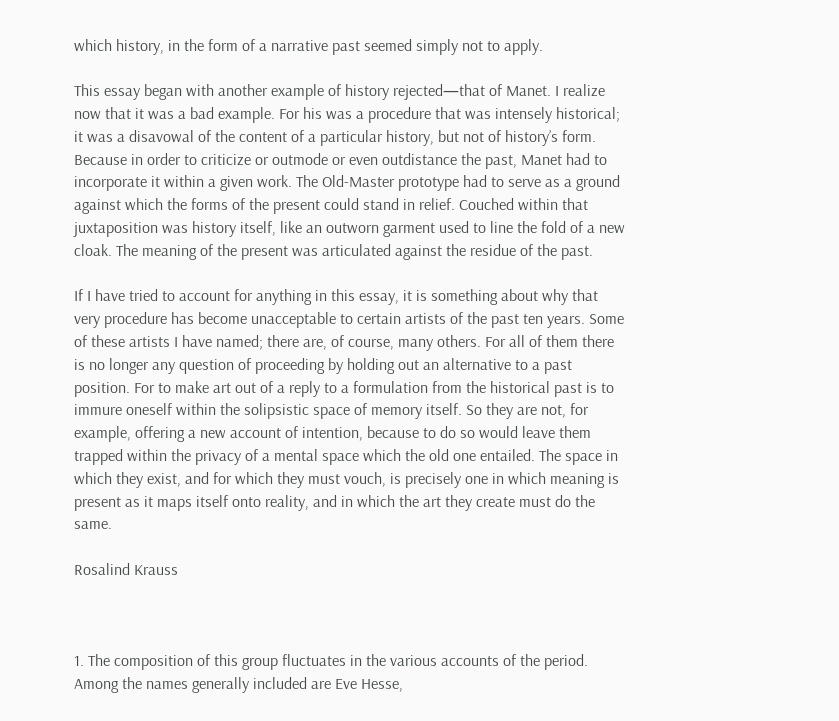which history, in the form of a narrative past seemed simply not to apply.

This essay began with another example of history rejected—that of Manet. I realize now that it was a bad example. For his was a procedure that was intensely historical; it was a disavowal of the content of a particular history, but not of history’s form. Because in order to criticize or outmode or even outdistance the past, Manet had to incorporate it within a given work. The Old-Master prototype had to serve as a ground against which the forms of the present could stand in relief. Couched within that juxtaposition was history itself, like an outworn garment used to line the fold of a new cloak. The meaning of the present was articulated against the residue of the past.

If I have tried to account for anything in this essay, it is something about why that very procedure has become unacceptable to certain artists of the past ten years. Some of these artists I have named; there are, of course, many others. For all of them there is no longer any question of proceeding by holding out an alternative to a past position. For to make art out of a reply to a formulation from the historical past is to immure oneself within the solipsistic space of memory itself. So they are not, for example, offering a new account of intention, because to do so would leave them trapped within the privacy of a mental space which the old one entailed. The space in which they exist, and for which they must vouch, is precisely one in which meaning is present as it maps itself onto reality, and in which the art they create must do the same.

Rosalind Krauss



1. The composition of this group fluctuates in the various accounts of the period. Among the names generally included are Eve Hesse,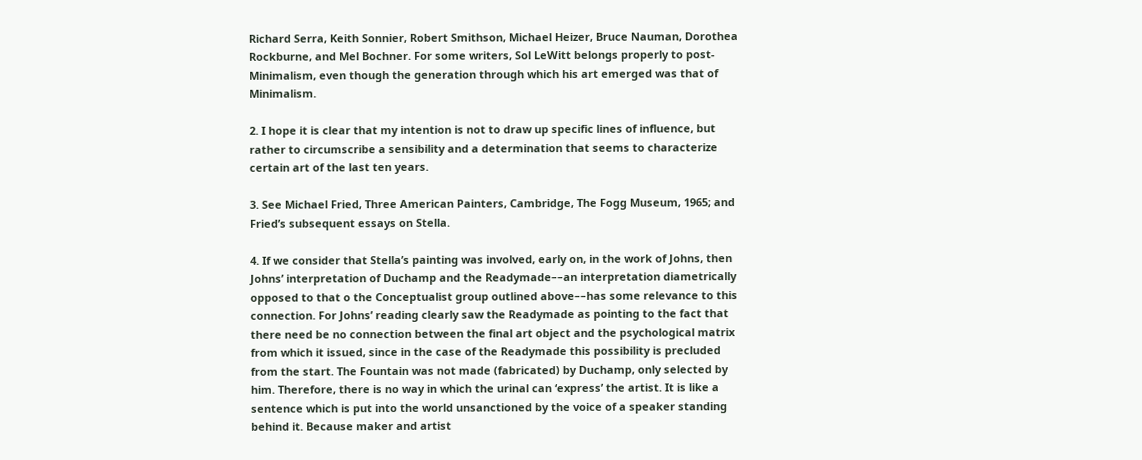Richard Serra, Keith Sonnier, Robert Smithson, Michael Heizer, Bruce Nauman, Dorothea Rockburne, and Mel Bochner. For some writers, Sol LeWitt belongs properly to post-Minimalism, even though the generation through which his art emerged was that of Minimalism.

2. I hope it is clear that my intention is not to draw up specific lines of influence, but rather to circumscribe a sensibility and a determination that seems to characterize certain art of the last ten years.

3. See Michael Fried, Three American Painters, Cambridge, The Fogg Museum, 1965; and Fried’s subsequent essays on Stella.

4. If we consider that Stella’s painting was involved, early on, in the work of Johns, then Johns’ interpretation of Duchamp and the Readymade––an interpretation diametrically opposed to that o the Conceptualist group outlined above––has some relevance to this connection. For Johns’ reading clearly saw the Readymade as pointing to the fact that there need be no connection between the final art object and the psychological matrix from which it issued, since in the case of the Readymade this possibility is precluded from the start. The Fountain was not made (fabricated) by Duchamp, only selected by him. Therefore, there is no way in which the urinal can ‘express’ the artist. It is like a sentence which is put into the world unsanctioned by the voice of a speaker standing behind it. Because maker and artist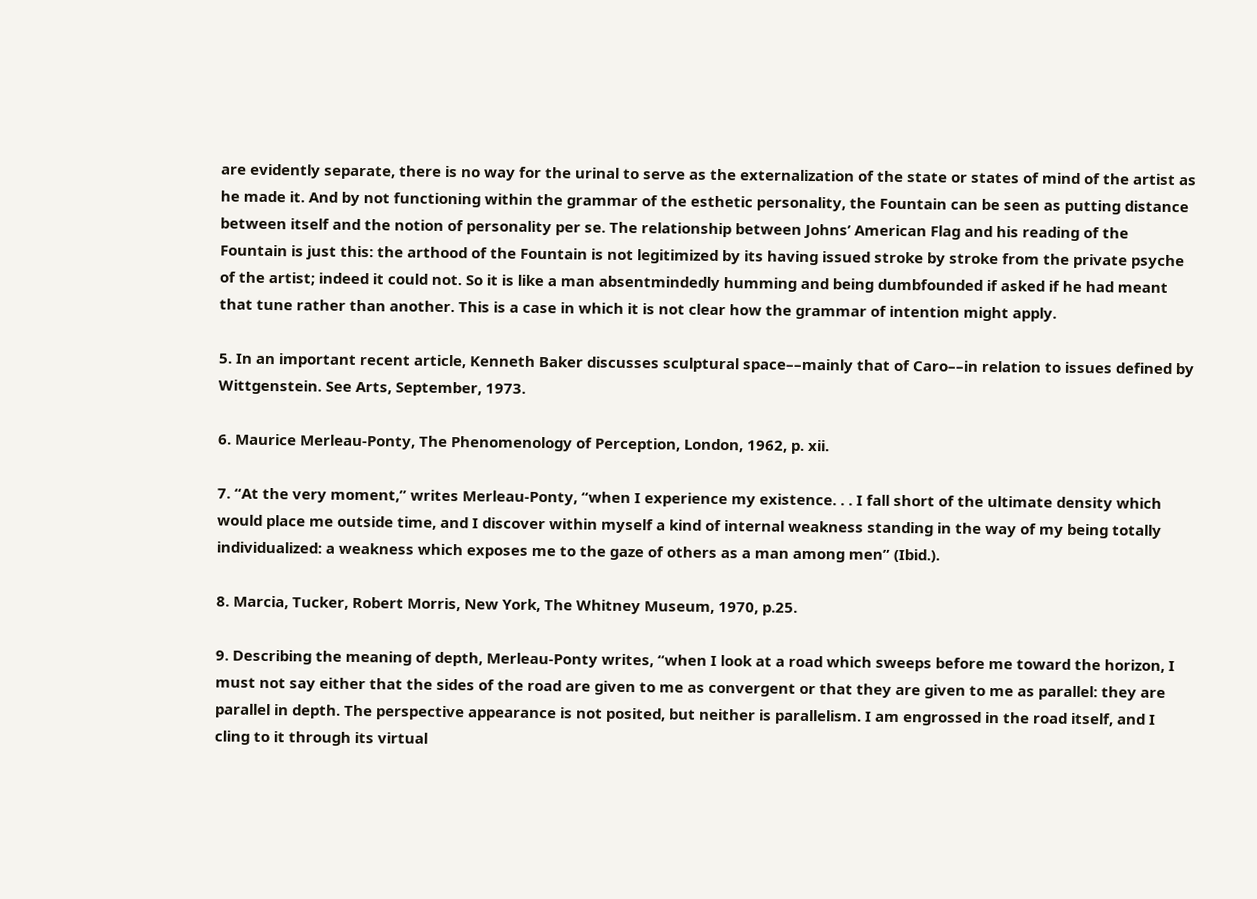are evidently separate, there is no way for the urinal to serve as the externalization of the state or states of mind of the artist as he made it. And by not functioning within the grammar of the esthetic personality, the Fountain can be seen as putting distance between itself and the notion of personality per se. The relationship between Johns’ American Flag and his reading of the Fountain is just this: the arthood of the Fountain is not legitimized by its having issued stroke by stroke from the private psyche of the artist; indeed it could not. So it is like a man absentmindedly humming and being dumbfounded if asked if he had meant that tune rather than another. This is a case in which it is not clear how the grammar of intention might apply.

5. In an important recent article, Kenneth Baker discusses sculptural space––mainly that of Caro––in relation to issues defined by Wittgenstein. See Arts, September, 1973.

6. Maurice Merleau-Ponty, The Phenomenology of Perception, London, 1962, p. xii.

7. “At the very moment,” writes Merleau-Ponty, “when I experience my existence. . . I fall short of the ultimate density which would place me outside time, and I discover within myself a kind of internal weakness standing in the way of my being totally individualized: a weakness which exposes me to the gaze of others as a man among men” (Ibid.).

8. Marcia, Tucker, Robert Morris, New York, The Whitney Museum, 1970, p.25.

9. Describing the meaning of depth, Merleau-Ponty writes, “when I look at a road which sweeps before me toward the horizon, I must not say either that the sides of the road are given to me as convergent or that they are given to me as parallel: they are parallel in depth. The perspective appearance is not posited, but neither is parallelism. I am engrossed in the road itself, and I cling to it through its virtual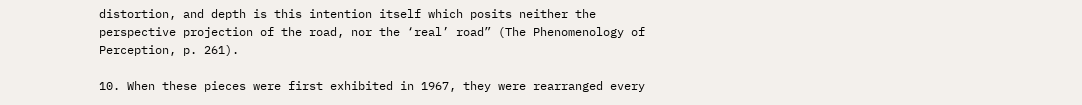distortion, and depth is this intention itself which posits neither the perspective projection of the road, nor the ‘real’ road” (The Phenomenology of Perception, p. 261).

10. When these pieces were first exhibited in 1967, they were rearranged every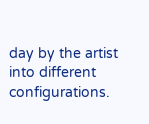day by the artist into different configurations.